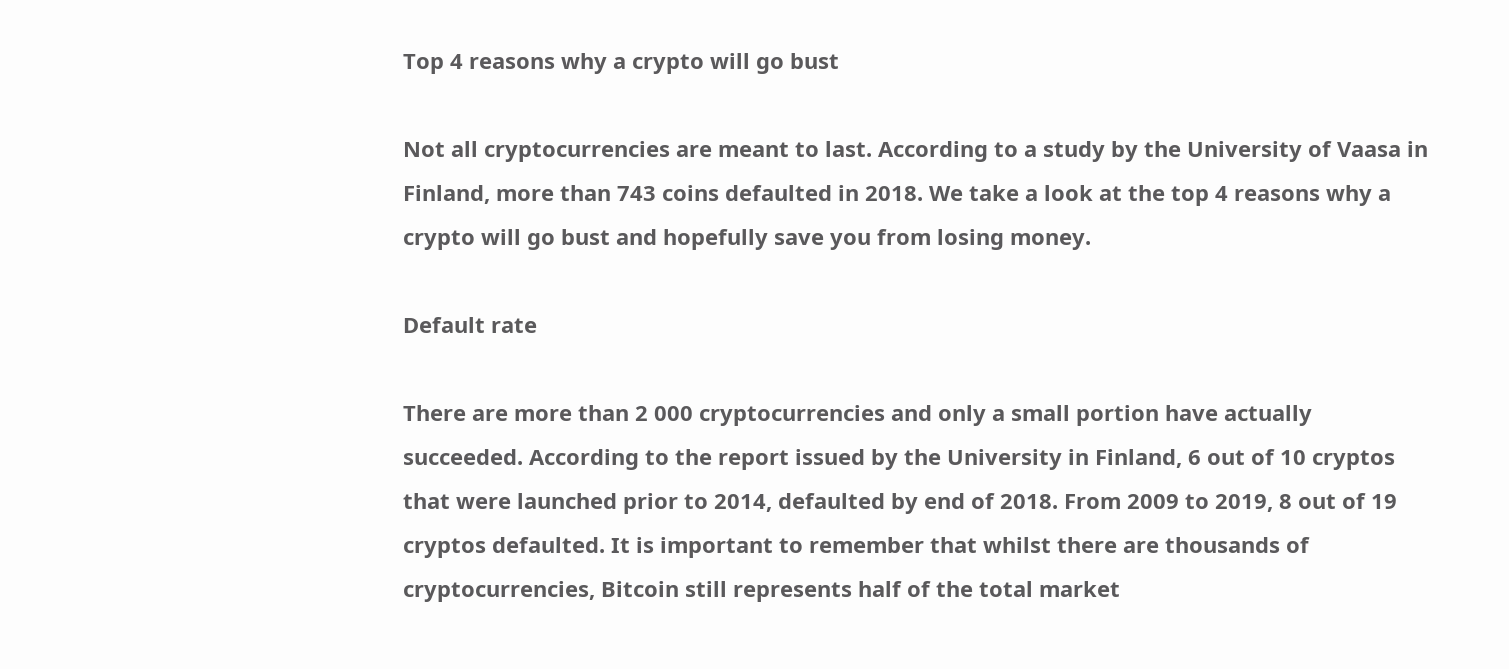Top 4 reasons why a crypto will go bust

Not all cryptocurrencies are meant to last. According to a study by the University of Vaasa in Finland, more than 743 coins defaulted in 2018. We take a look at the top 4 reasons why a crypto will go bust and hopefully save you from losing money.

Default rate

There are more than 2 000 cryptocurrencies and only a small portion have actually succeeded. According to the report issued by the University in Finland, 6 out of 10 cryptos that were launched prior to 2014, defaulted by end of 2018. From 2009 to 2019, 8 out of 19 cryptos defaulted. It is important to remember that whilst there are thousands of cryptocurrencies, Bitcoin still represents half of the total market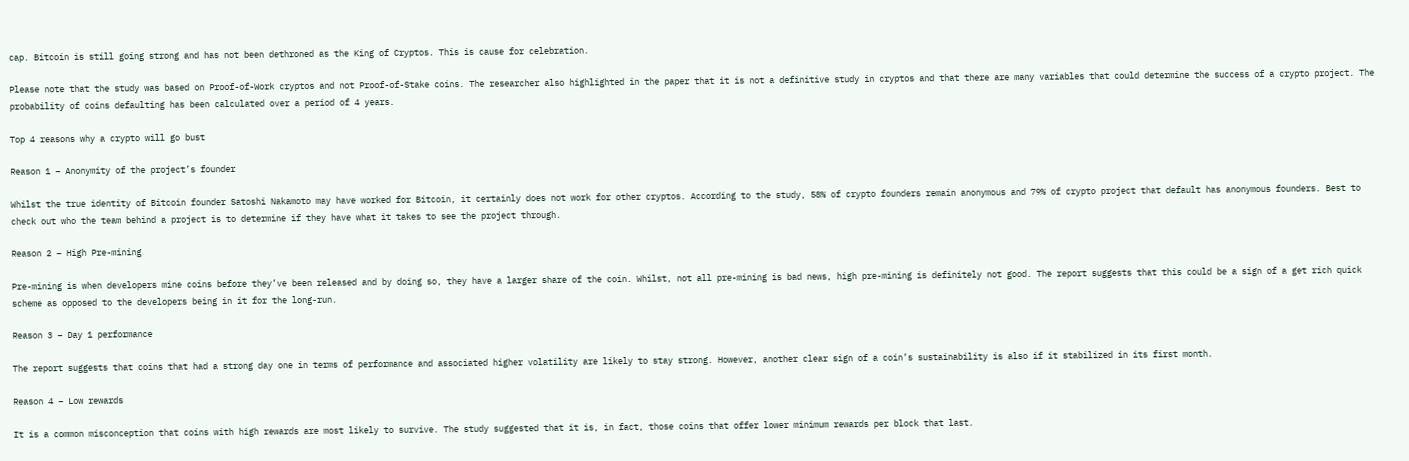cap. Bitcoin is still going strong and has not been dethroned as the King of Cryptos. This is cause for celebration.

Please note that the study was based on Proof-of-Work cryptos and not Proof-of-Stake coins. The researcher also highlighted in the paper that it is not a definitive study in cryptos and that there are many variables that could determine the success of a crypto project. The probability of coins defaulting has been calculated over a period of 4 years.

Top 4 reasons why a crypto will go bust

Reason 1 – Anonymity of the project’s founder

Whilst the true identity of Bitcoin founder Satoshi Nakamoto may have worked for Bitcoin, it certainly does not work for other cryptos. According to the study, 58% of crypto founders remain anonymous and 79% of crypto project that default has anonymous founders. Best to check out who the team behind a project is to determine if they have what it takes to see the project through.

Reason 2 – High Pre-mining

Pre-mining is when developers mine coins before they’ve been released and by doing so, they have a larger share of the coin. Whilst, not all pre-mining is bad news, high pre-mining is definitely not good. The report suggests that this could be a sign of a get rich quick scheme as opposed to the developers being in it for the long-run.

Reason 3 – Day 1 performance

The report suggests that coins that had a strong day one in terms of performance and associated higher volatility are likely to stay strong. However, another clear sign of a coin’s sustainability is also if it stabilized in its first month.

Reason 4 – Low rewards

It is a common misconception that coins with high rewards are most likely to survive. The study suggested that it is, in fact, those coins that offer lower minimum rewards per block that last.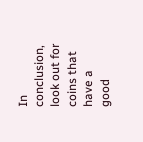In conclusion, look out for coins that have a good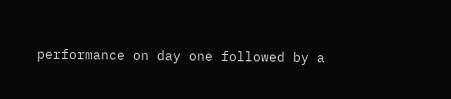performance on day one followed by a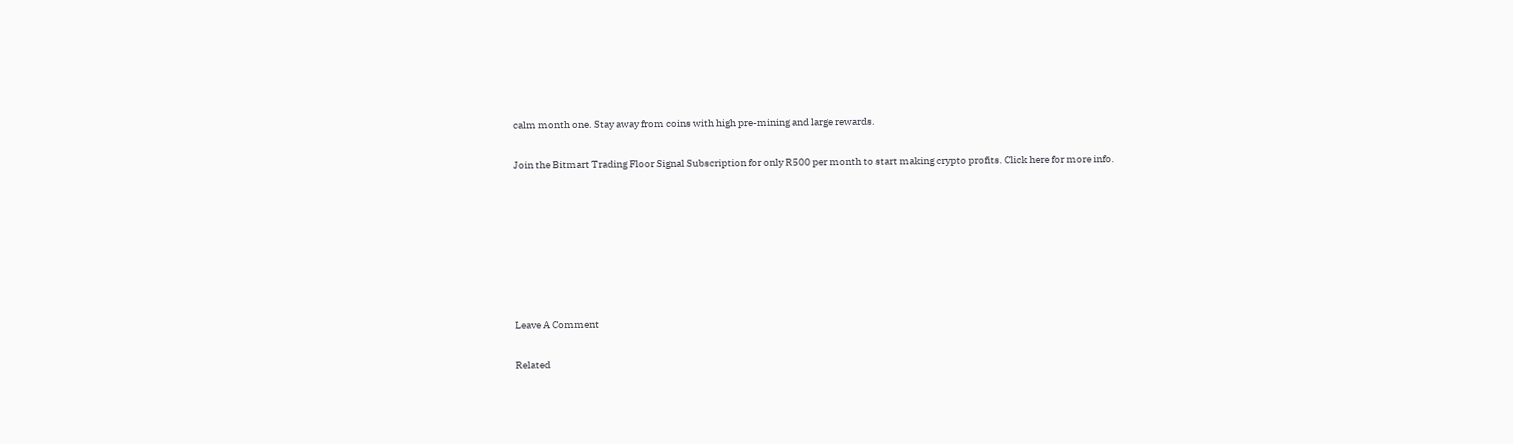calm month one. Stay away from coins with high pre-mining and large rewards.

Join the Bitmart Trading Floor Signal Subscription for only R500 per month to start making crypto profits. Click here for more info.







Leave A Comment

Related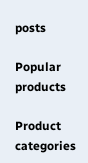posts

Popular products

Product categories